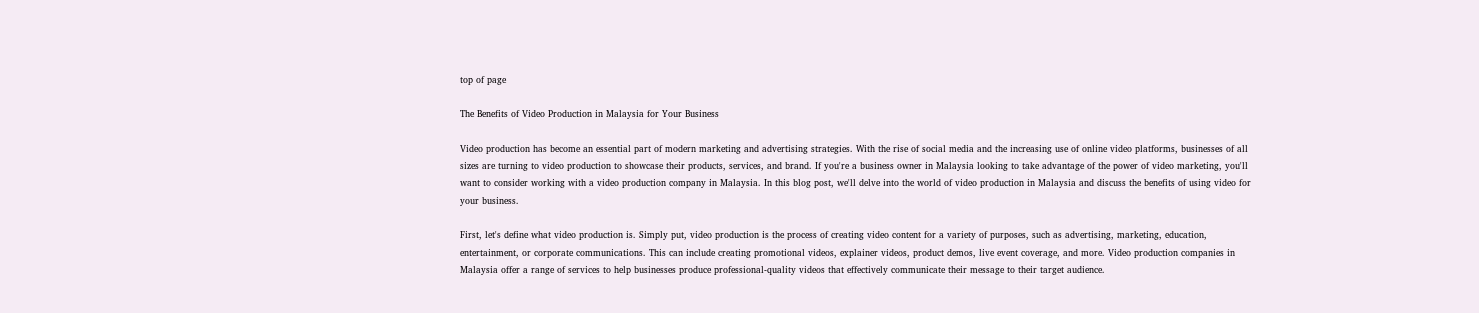top of page

The Benefits of Video Production in Malaysia for Your Business

Video production has become an essential part of modern marketing and advertising strategies. With the rise of social media and the increasing use of online video platforms, businesses of all sizes are turning to video production to showcase their products, services, and brand. If you're a business owner in Malaysia looking to take advantage of the power of video marketing, you'll want to consider working with a video production company in Malaysia. In this blog post, we'll delve into the world of video production in Malaysia and discuss the benefits of using video for your business.

First, let's define what video production is. Simply put, video production is the process of creating video content for a variety of purposes, such as advertising, marketing, education, entertainment, or corporate communications. This can include creating promotional videos, explainer videos, product demos, live event coverage, and more. Video production companies in Malaysia offer a range of services to help businesses produce professional-quality videos that effectively communicate their message to their target audience.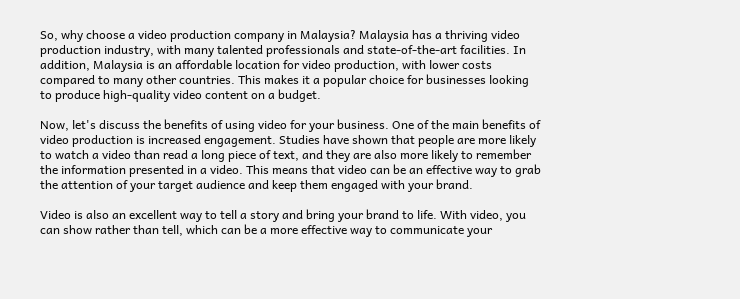So, why choose a video production company in Malaysia? Malaysia has a thriving video production industry, with many talented professionals and state-of-the-art facilities. In addition, Malaysia is an affordable location for video production, with lower costs compared to many other countries. This makes it a popular choice for businesses looking to produce high-quality video content on a budget.

Now, let's discuss the benefits of using video for your business. One of the main benefits of video production is increased engagement. Studies have shown that people are more likely to watch a video than read a long piece of text, and they are also more likely to remember the information presented in a video. This means that video can be an effective way to grab the attention of your target audience and keep them engaged with your brand.

Video is also an excellent way to tell a story and bring your brand to life. With video, you can show rather than tell, which can be a more effective way to communicate your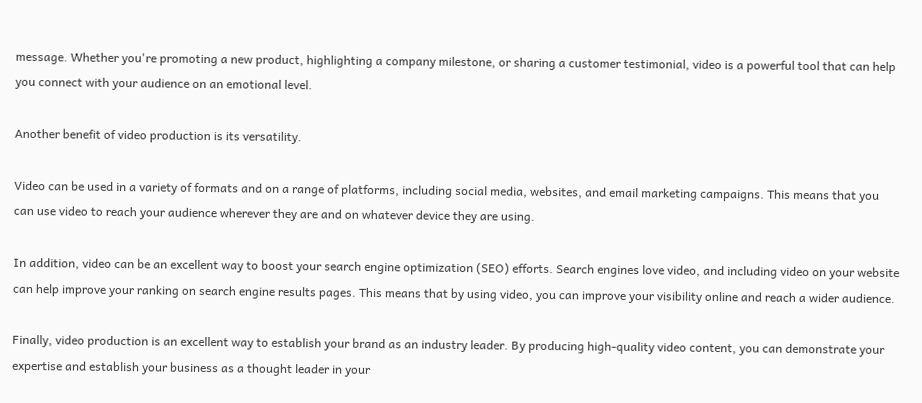message. Whether you're promoting a new product, highlighting a company milestone, or sharing a customer testimonial, video is a powerful tool that can help you connect with your audience on an emotional level.

Another benefit of video production is its versatility.

Video can be used in a variety of formats and on a range of platforms, including social media, websites, and email marketing campaigns. This means that you can use video to reach your audience wherever they are and on whatever device they are using.

In addition, video can be an excellent way to boost your search engine optimization (SEO) efforts. Search engines love video, and including video on your website can help improve your ranking on search engine results pages. This means that by using video, you can improve your visibility online and reach a wider audience.

Finally, video production is an excellent way to establish your brand as an industry leader. By producing high-quality video content, you can demonstrate your expertise and establish your business as a thought leader in your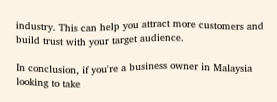industry. This can help you attract more customers and build trust with your target audience.

In conclusion, if you're a business owner in Malaysia looking to take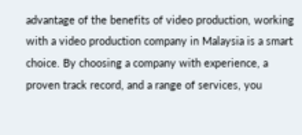advantage of the benefits of video production, working with a video production company in Malaysia is a smart choice. By choosing a company with experience, a proven track record, and a range of services, you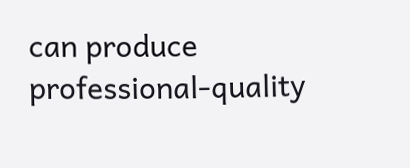can produce professional-quality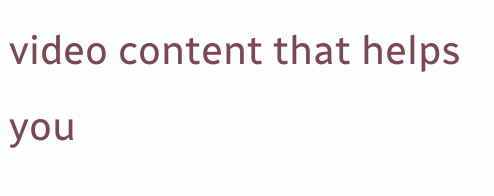video content that helps you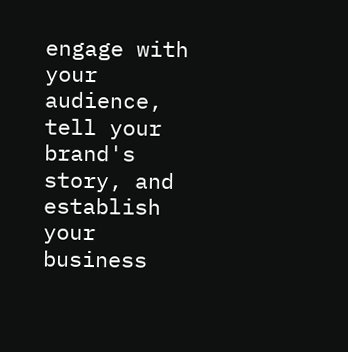engage with your audience, tell your brand's story, and establish your business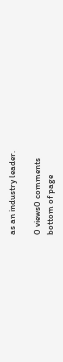as an industry leader.

0 views0 comments
bottom of page